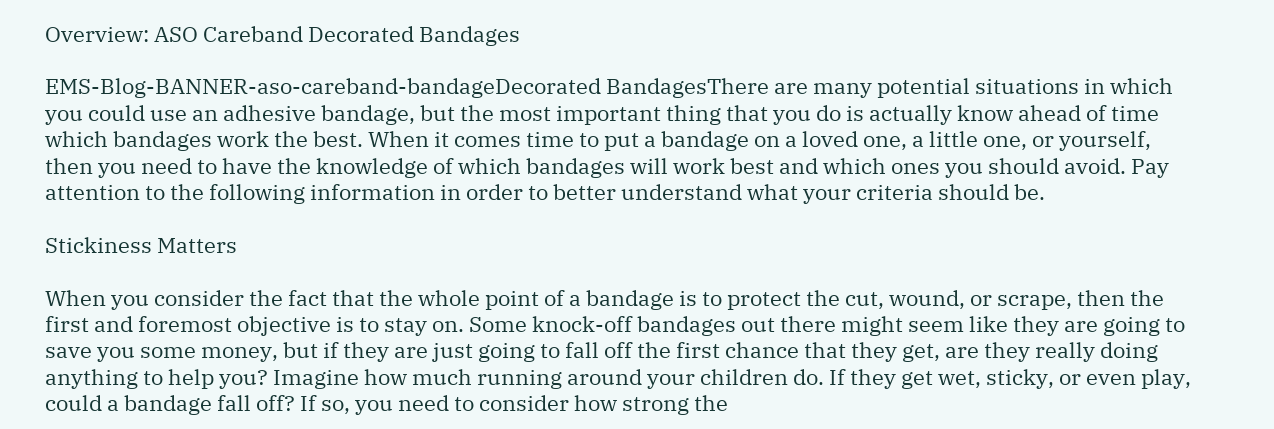Overview: ASO Careband Decorated Bandages

EMS-Blog-BANNER-aso-careband-bandageDecorated BandagesThere are many potential situations in which you could use an adhesive bandage, but the most important thing that you do is actually know ahead of time which bandages work the best. When it comes time to put a bandage on a loved one, a little one, or yourself, then you need to have the knowledge of which bandages will work best and which ones you should avoid. Pay attention to the following information in order to better understand what your criteria should be.

Stickiness Matters

When you consider the fact that the whole point of a bandage is to protect the cut, wound, or scrape, then the first and foremost objective is to stay on. Some knock-off bandages out there might seem like they are going to save you some money, but if they are just going to fall off the first chance that they get, are they really doing anything to help you? Imagine how much running around your children do. If they get wet, sticky, or even play, could a bandage fall off? If so, you need to consider how strong the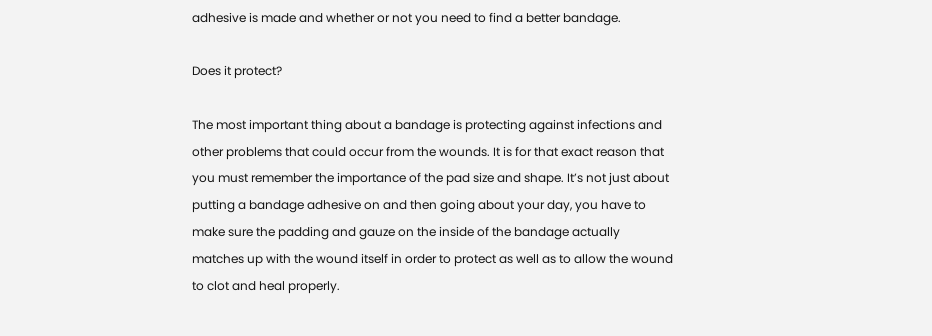adhesive is made and whether or not you need to find a better bandage.

Does it protect?

The most important thing about a bandage is protecting against infections and other problems that could occur from the wounds. It is for that exact reason that you must remember the importance of the pad size and shape. It’s not just about putting a bandage adhesive on and then going about your day, you have to make sure the padding and gauze on the inside of the bandage actually matches up with the wound itself in order to protect as well as to allow the wound to clot and heal properly.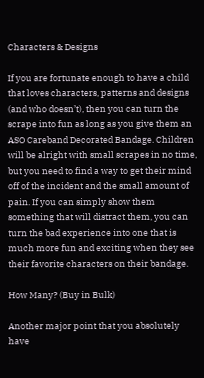Characters & Designs

If you are fortunate enough to have a child that loves characters, patterns and designs (and who doesn’t), then you can turn the scrape into fun as long as you give them an ASO Careband Decorated Bandage. Children will be alright with small scrapes in no time, but you need to find a way to get their mind off of the incident and the small amount of pain. If you can simply show them something that will distract them, you can turn the bad experience into one that is much more fun and exciting when they see their favorite characters on their bandage.

How Many? (Buy in Bulk)

Another major point that you absolutely have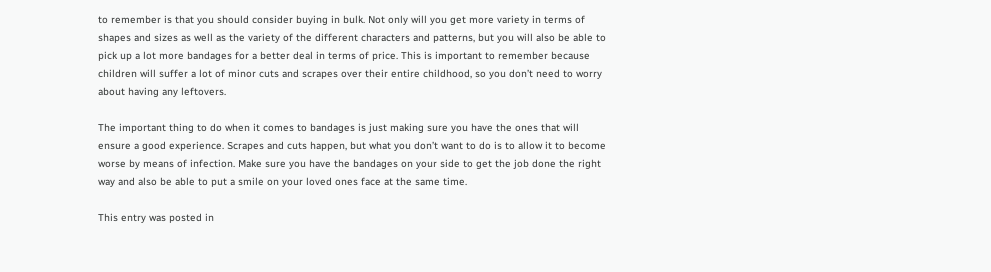to remember is that you should consider buying in bulk. Not only will you get more variety in terms of shapes and sizes as well as the variety of the different characters and patterns, but you will also be able to pick up a lot more bandages for a better deal in terms of price. This is important to remember because children will suffer a lot of minor cuts and scrapes over their entire childhood, so you don’t need to worry about having any leftovers.

The important thing to do when it comes to bandages is just making sure you have the ones that will ensure a good experience. Scrapes and cuts happen, but what you don’t want to do is to allow it to become worse by means of infection. Make sure you have the bandages on your side to get the job done the right way and also be able to put a smile on your loved ones face at the same time.

This entry was posted in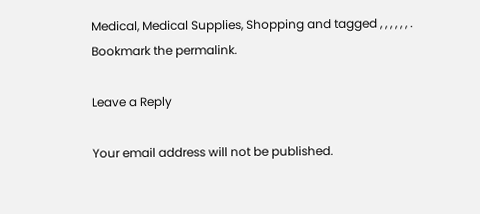Medical, Medical Supplies, Shopping and tagged , , , , , , . Bookmark the permalink.

Leave a Reply

Your email address will not be published.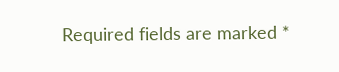Required fields are marked *